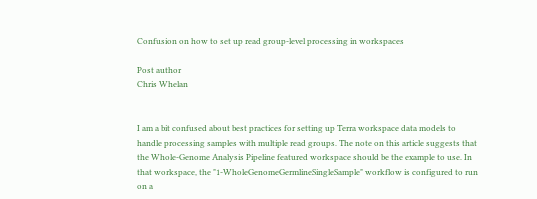Confusion on how to set up read group-level processing in workspaces

Post author
Chris Whelan


I am a bit confused about best practices for setting up Terra workspace data models to handle processing samples with multiple read groups. The note on this article suggests that the Whole-Genome Analysis Pipeline featured workspace should be the example to use. In that workspace, the "1-WholeGenomeGermlineSingleSample" workflow is configured to run on a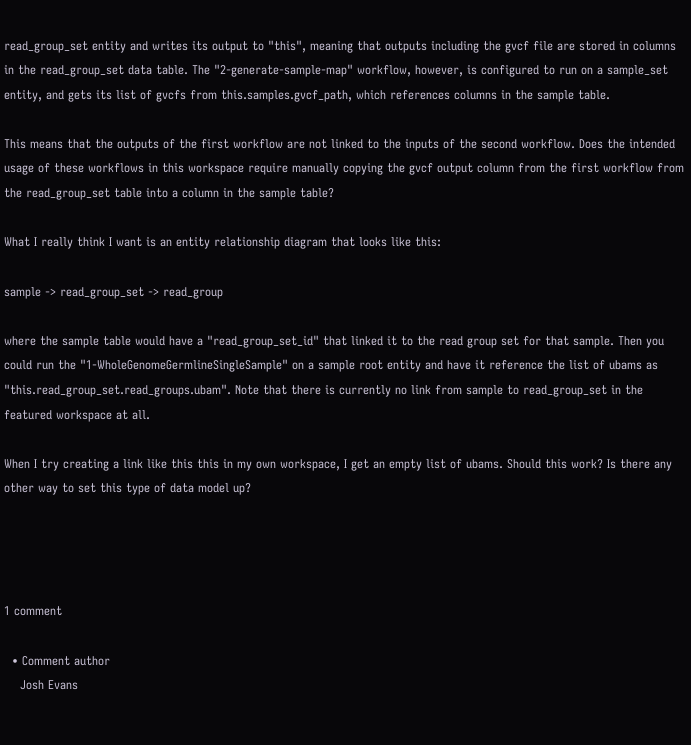read_group_set entity and writes its output to "this", meaning that outputs including the gvcf file are stored in columns in the read_group_set data table. The "2-generate-sample-map" workflow, however, is configured to run on a sample_set entity, and gets its list of gvcfs from this.samples.gvcf_path, which references columns in the sample table.

This means that the outputs of the first workflow are not linked to the inputs of the second workflow. Does the intended usage of these workflows in this workspace require manually copying the gvcf output column from the first workflow from the read_group_set table into a column in the sample table?

What I really think I want is an entity relationship diagram that looks like this:

sample -> read_group_set -> read_group

where the sample table would have a "read_group_set_id" that linked it to the read group set for that sample. Then you could run the "1-WholeGenomeGermlineSingleSample" on a sample root entity and have it reference the list of ubams as "this.read_group_set.read_groups.ubam". Note that there is currently no link from sample to read_group_set in the featured workspace at all.

When I try creating a link like this this in my own workspace, I get an empty list of ubams. Should this work? Is there any other way to set this type of data model up?




1 comment

  • Comment author
    Josh Evans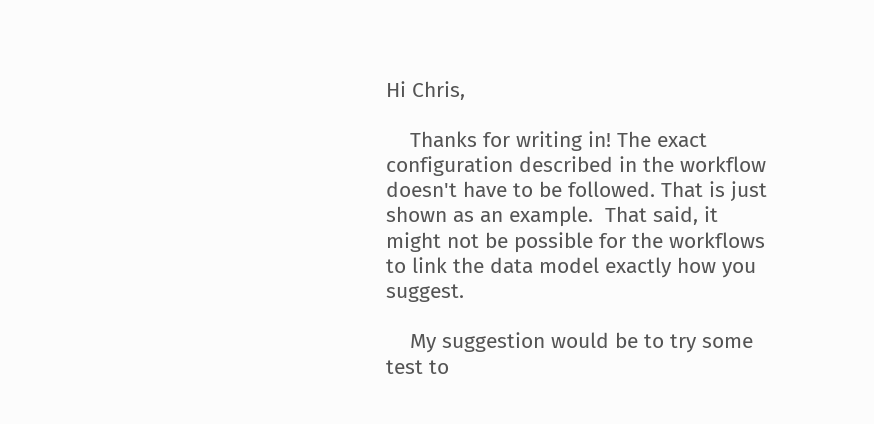Hi Chris,

    Thanks for writing in! The exact configuration described in the workflow doesn't have to be followed. That is just shown as an example.  That said, it might not be possible for the workflows to link the data model exactly how you suggest.

    My suggestion would be to try some test to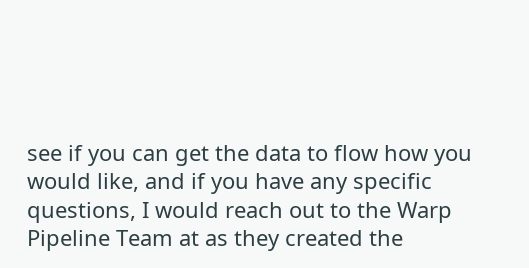see if you can get the data to flow how you would like, and if you have any specific questions, I would reach out to the Warp Pipeline Team at as they created the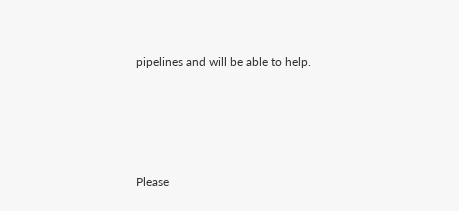pipelines and will be able to help.




Please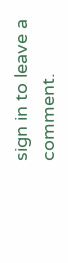sign in to leave a comment.